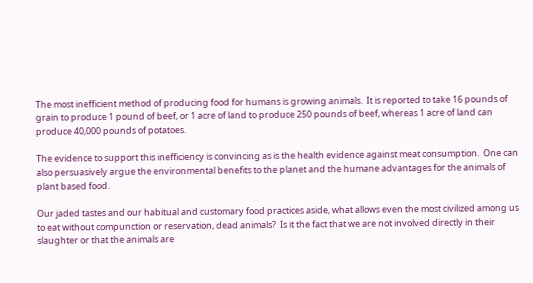The most inefficient method of producing food for humans is growing animals.  It is reported to take 16 pounds of grain to produce 1 pound of beef, or 1 acre of land to produce 250 pounds of beef, whereas 1 acre of land can produce 40,000 pounds of potatoes.

The evidence to support this inefficiency is convincing as is the health evidence against meat consumption.  One can also persuasively argue the environmental benefits to the planet and the humane advantages for the animals of plant based food.

Our jaded tastes and our habitual and customary food practices aside, what allows even the most civilized among us to eat without compunction or reservation, dead animals?  Is it the fact that we are not involved directly in their slaughter or that the animals are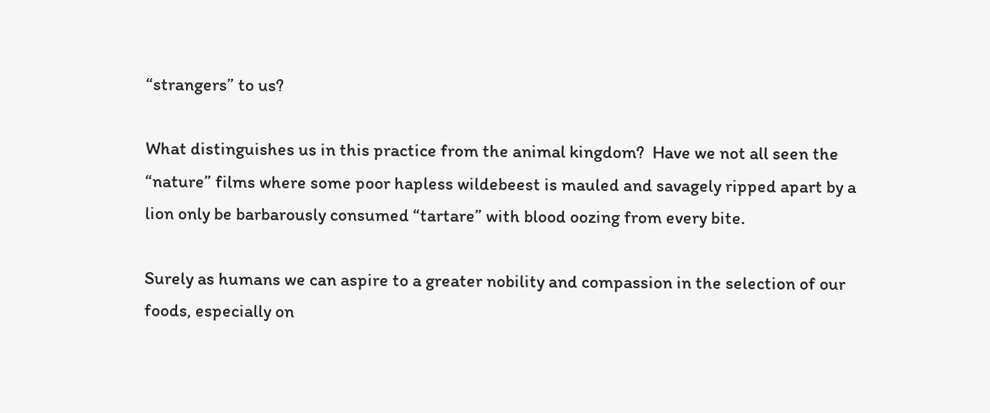“strangers” to us?

What distinguishes us in this practice from the animal kingdom?  Have we not all seen the “nature” films where some poor hapless wildebeest is mauled and savagely ripped apart by a lion only be barbarously consumed “tartare” with blood oozing from every bite.

Surely as humans we can aspire to a greater nobility and compassion in the selection of our foods, especially on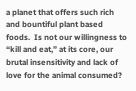a planet that offers such rich and bountiful plant based foods.  Is not our willingness to “kill and eat,” at its core, our brutal insensitivity and lack of love for the animal consumed?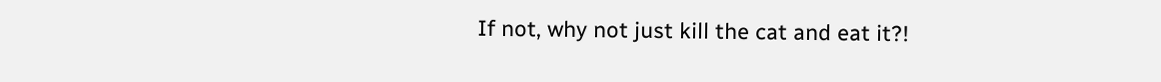If not, why not just kill the cat and eat it?!